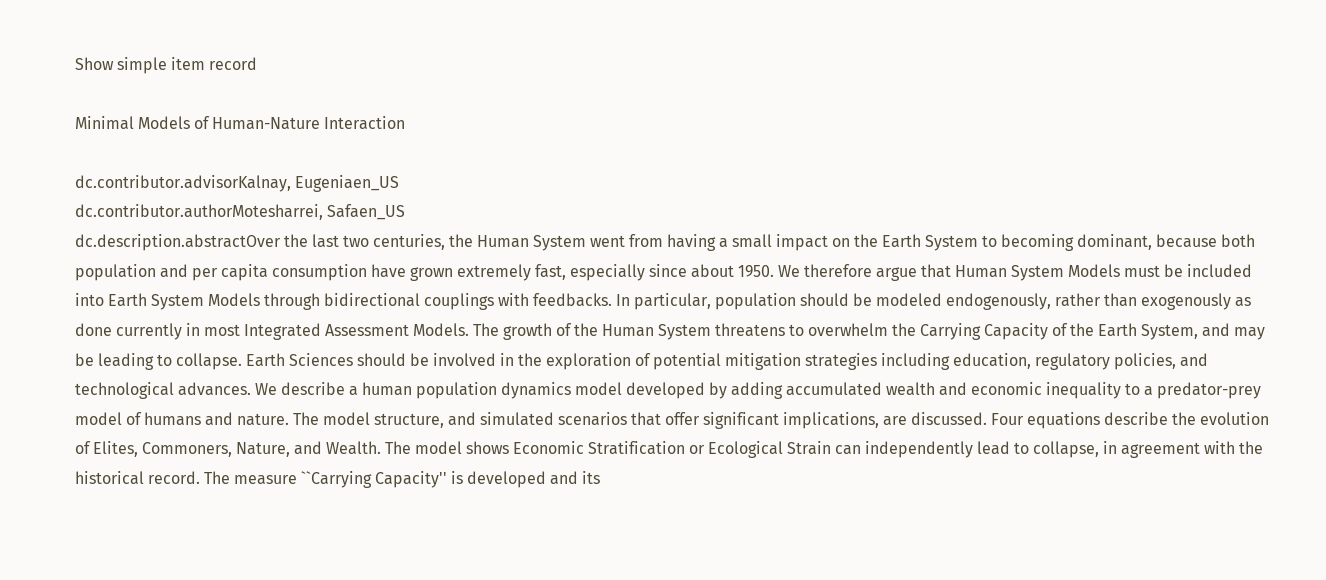Show simple item record

Minimal Models of Human-Nature Interaction

dc.contributor.advisorKalnay, Eugeniaen_US
dc.contributor.authorMotesharrei, Safaen_US
dc.description.abstractOver the last two centuries, the Human System went from having a small impact on the Earth System to becoming dominant, because both population and per capita consumption have grown extremely fast, especially since about 1950. We therefore argue that Human System Models must be included into Earth System Models through bidirectional couplings with feedbacks. In particular, population should be modeled endogenously, rather than exogenously as done currently in most Integrated Assessment Models. The growth of the Human System threatens to overwhelm the Carrying Capacity of the Earth System, and may be leading to collapse. Earth Sciences should be involved in the exploration of potential mitigation strategies including education, regulatory policies, and technological advances. We describe a human population dynamics model developed by adding accumulated wealth and economic inequality to a predator-prey model of humans and nature. The model structure, and simulated scenarios that offer significant implications, are discussed. Four equations describe the evolution of Elites, Commoners, Nature, and Wealth. The model shows Economic Stratification or Ecological Strain can independently lead to collapse, in agreement with the historical record. The measure ``Carrying Capacity'' is developed and its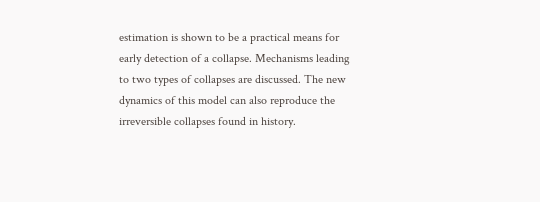estimation is shown to be a practical means for early detection of a collapse. Mechanisms leading to two types of collapses are discussed. The new dynamics of this model can also reproduce the irreversible collapses found in history.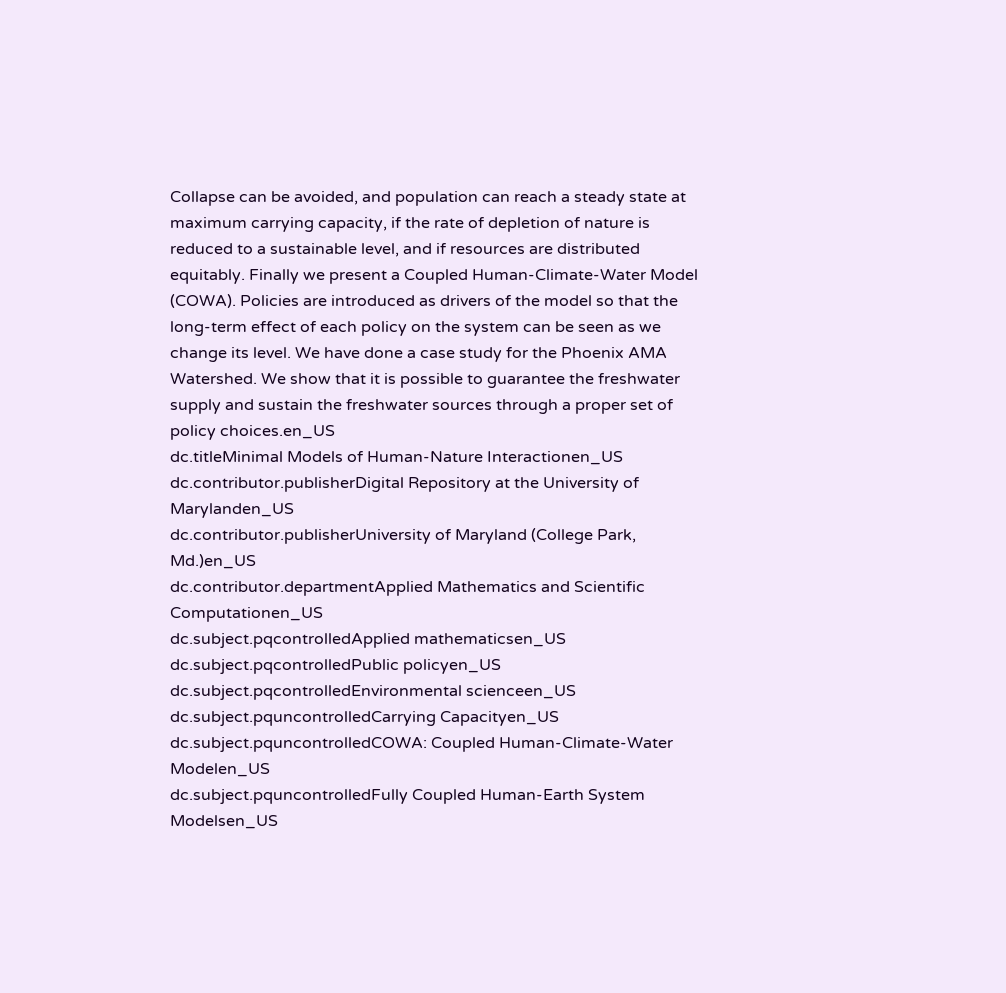Collapse can be avoided, and population can reach a steady state at maximum carrying capacity, if the rate of depletion of nature is reduced to a sustainable level, and if resources are distributed equitably. Finally we present a Coupled Human-Climate-Water Model (COWA). Policies are introduced as drivers of the model so that the long-term effect of each policy on the system can be seen as we change its level. We have done a case study for the Phoenix AMA Watershed. We show that it is possible to guarantee the freshwater supply and sustain the freshwater sources through a proper set of policy choices.en_US
dc.titleMinimal Models of Human-Nature Interactionen_US
dc.contributor.publisherDigital Repository at the University of Marylanden_US
dc.contributor.publisherUniversity of Maryland (College Park, Md.)en_US
dc.contributor.departmentApplied Mathematics and Scientific Computationen_US
dc.subject.pqcontrolledApplied mathematicsen_US
dc.subject.pqcontrolledPublic policyen_US
dc.subject.pqcontrolledEnvironmental scienceen_US
dc.subject.pquncontrolledCarrying Capacityen_US
dc.subject.pquncontrolledCOWA: Coupled Human-Climate-Water Modelen_US
dc.subject.pquncontrolledFully Coupled Human-Earth System Modelsen_US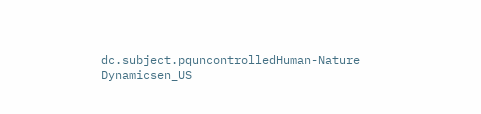dc.subject.pquncontrolledHuman-Nature Dynamicsen_US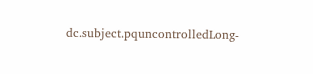dc.subject.pquncontrolledLong-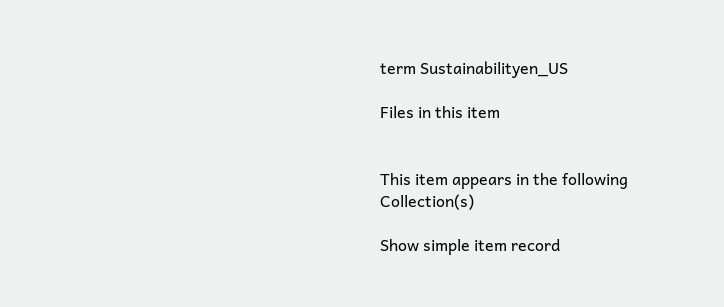term Sustainabilityen_US

Files in this item


This item appears in the following Collection(s)

Show simple item record